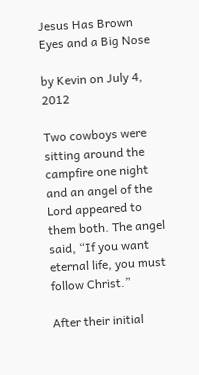Jesus Has Brown Eyes and a Big Nose

by Kevin on July 4, 2012

Two cowboys were sitting around the campfire one night and an angel of the Lord appeared to them both. The angel said, “If you want eternal life, you must follow Christ.”

After their initial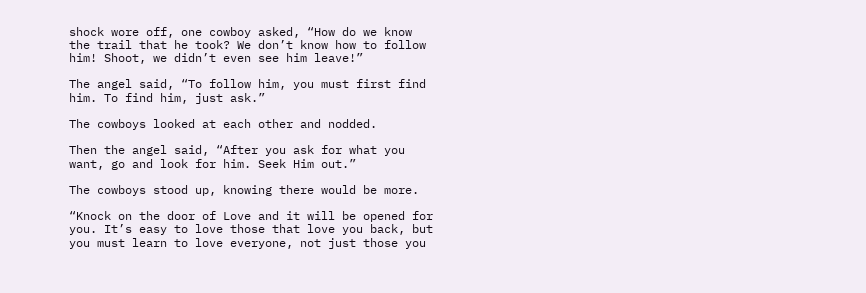shock wore off, one cowboy asked, “How do we know the trail that he took? We don’t know how to follow him! Shoot, we didn’t even see him leave!”

The angel said, “To follow him, you must first find him. To find him, just ask.”

The cowboys looked at each other and nodded.

Then the angel said, “After you ask for what you want, go and look for him. Seek Him out.”

The cowboys stood up, knowing there would be more.

“Knock on the door of Love and it will be opened for you. It’s easy to love those that love you back, but you must learn to love everyone, not just those you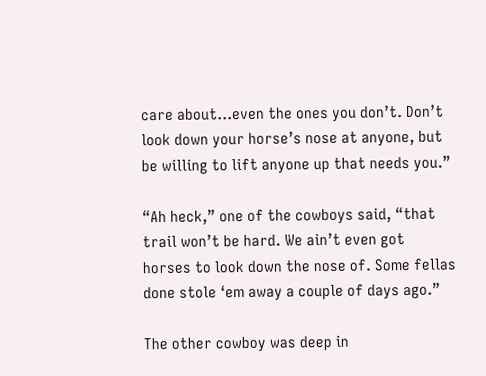care about…even the ones you don’t. Don’t look down your horse’s nose at anyone, but be willing to lift anyone up that needs you.”

“Ah heck,” one of the cowboys said, “that trail won’t be hard. We ain’t even got horses to look down the nose of. Some fellas done stole ‘em away a couple of days ago.”

The other cowboy was deep in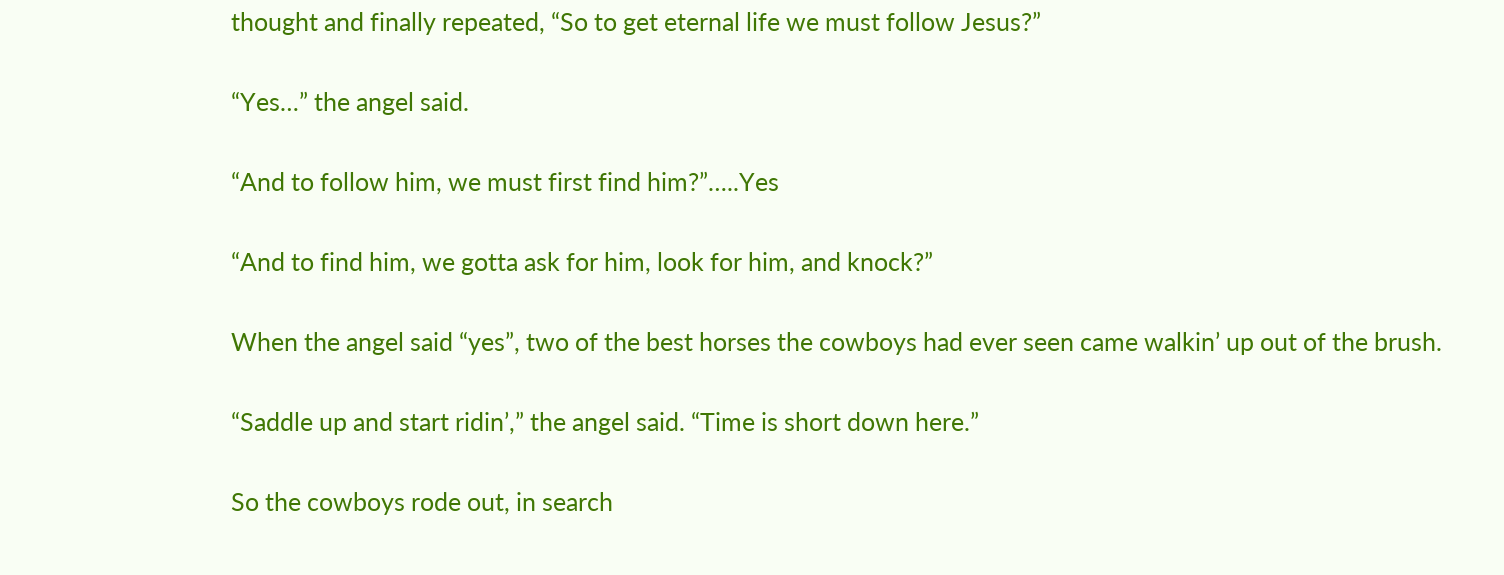thought and finally repeated, “So to get eternal life we must follow Jesus?”

“Yes…” the angel said.

“And to follow him, we must first find him?”…..Yes

“And to find him, we gotta ask for him, look for him, and knock?”

When the angel said “yes”, two of the best horses the cowboys had ever seen came walkin’ up out of the brush.

“Saddle up and start ridin’,” the angel said. “Time is short down here.”

So the cowboys rode out, in search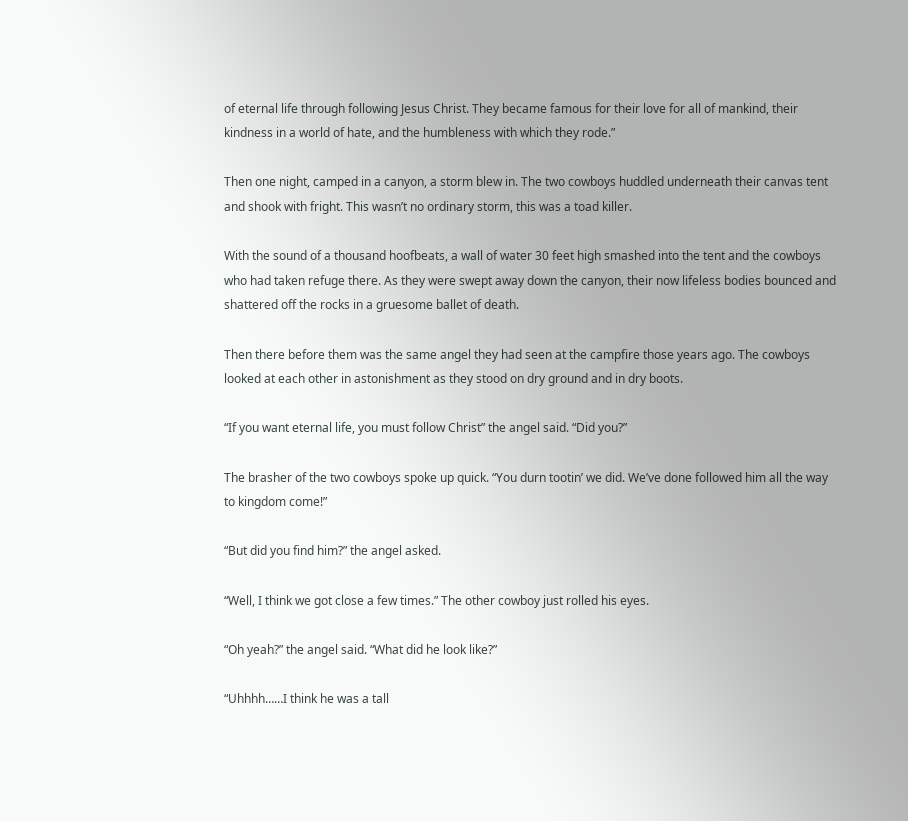of eternal life through following Jesus Christ. They became famous for their love for all of mankind, their kindness in a world of hate, and the humbleness with which they rode.”

Then one night, camped in a canyon, a storm blew in. The two cowboys huddled underneath their canvas tent and shook with fright. This wasn’t no ordinary storm, this was a toad killer.

With the sound of a thousand hoofbeats, a wall of water 30 feet high smashed into the tent and the cowboys who had taken refuge there. As they were swept away down the canyon, their now lifeless bodies bounced and shattered off the rocks in a gruesome ballet of death.

Then there before them was the same angel they had seen at the campfire those years ago. The cowboys looked at each other in astonishment as they stood on dry ground and in dry boots.

“If you want eternal life, you must follow Christ” the angel said. “Did you?”

The brasher of the two cowboys spoke up quick. “You durn tootin’ we did. We’ve done followed him all the way to kingdom come!”

“But did you find him?” the angel asked.

“Well, I think we got close a few times.” The other cowboy just rolled his eyes.

“Oh yeah?” the angel said. “What did he look like?”

“Uhhhh……I think he was a tall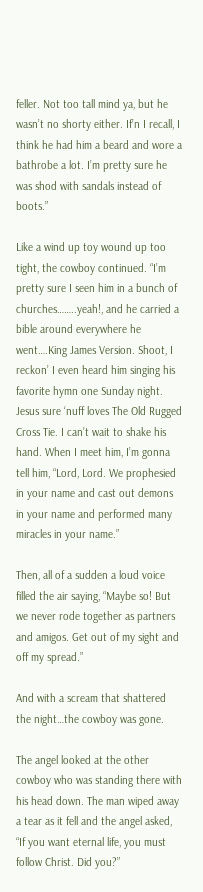feller. Not too tall mind ya, but he wasn’t no shorty either. If’n I recall, I think he had him a beard and wore a bathrobe a lot. I’m pretty sure he was shod with sandals instead of boots.”

Like a wind up toy wound up too tight, the cowboy continued. “I’m pretty sure I seen him in a bunch of churches……..yeah!, and he carried a bible around everywhere he went….King James Version. Shoot, I reckon’ I even heard him singing his favorite hymn one Sunday night. Jesus sure ‘nuff loves The Old Rugged Cross Tie. I can’t wait to shake his hand. When I meet him, I’m gonna tell him, “Lord, Lord. We prophesied in your name and cast out demons in your name and performed many miracles in your name.”

Then, all of a sudden a loud voice filled the air saying, “Maybe so! But we never rode together as partners and amigos. Get out of my sight and off my spread.”

And with a scream that shattered the night…the cowboy was gone.

The angel looked at the other cowboy who was standing there with his head down. The man wiped away a tear as it fell and the angel asked, “If you want eternal life, you must follow Christ. Did you?”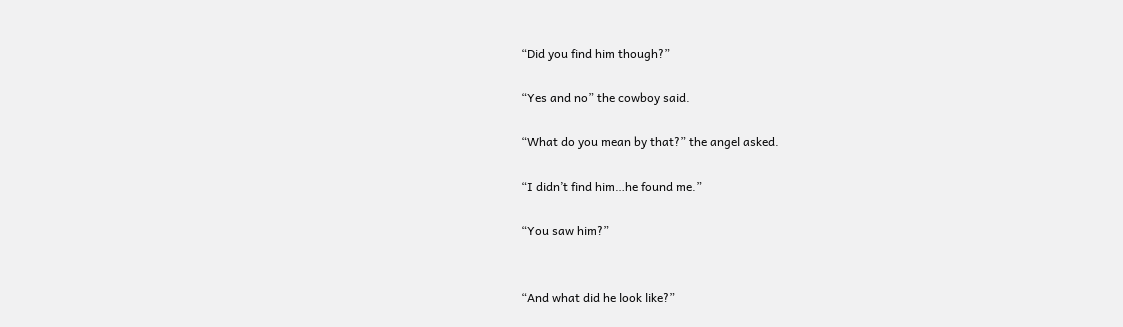“Did you find him though?”

“Yes and no” the cowboy said.

“What do you mean by that?” the angel asked.

“I didn’t find him…he found me.”

“You saw him?”


“And what did he look like?”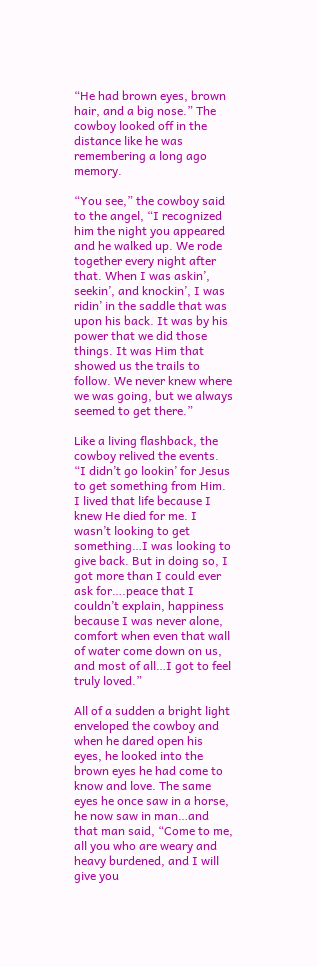“He had brown eyes, brown hair, and a big nose.” The cowboy looked off in the distance like he was remembering a long ago memory.

“You see,” the cowboy said to the angel, “I recognized him the night you appeared and he walked up. We rode together every night after that. When I was askin’, seekin’, and knockin’, I was ridin’ in the saddle that was upon his back. It was by his power that we did those things. It was Him that showed us the trails to follow. We never knew where we was going, but we always seemed to get there.”

Like a living flashback, the cowboy relived the events.  “I didn’t go lookin’ for Jesus to get something from Him. I lived that life because I knew He died for me. I wasn’t looking to get something…I was looking to give back. But in doing so, I got more than I could ever ask for….peace that I couldn’t explain, happiness because I was never alone, comfort when even that wall of water come down on us, and most of all…I got to feel truly loved.”

All of a sudden a bright light enveloped the cowboy and when he dared open his eyes, he looked into the brown eyes he had come to know and love. The same eyes he once saw in a horse, he now saw in man…and that man said, “Come to me, all you who are weary and heavy burdened, and I will give you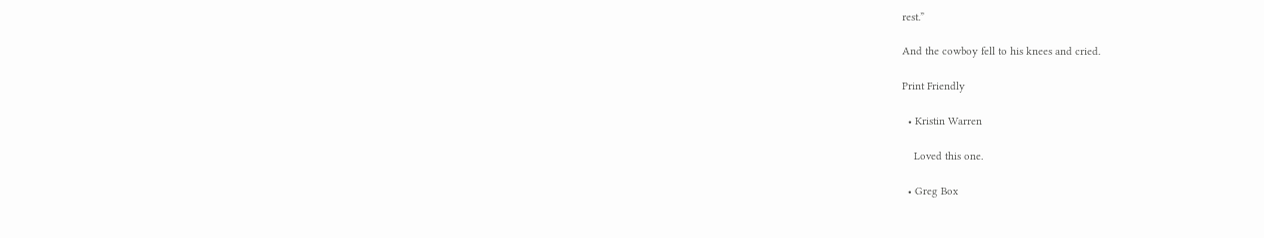rest.”

And the cowboy fell to his knees and cried.

Print Friendly

  • Kristin Warren

    Loved this one.

  • Greg Box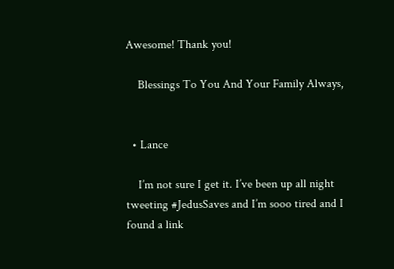Awesome! Thank you!

    Blessings To You And Your Family Always,


  • Lance

    I’m not sure I get it. I’ve been up all night tweeting #JedusSaves and I’m sooo tired and I found a link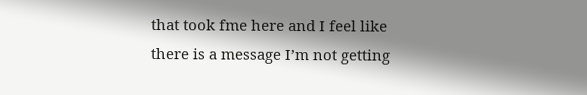that took fme here and I feel like there is a message I’m not getting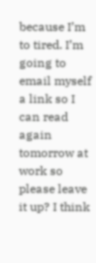because I’m to tired. I’m going to email myself a link so I can read again tomorrow at work so please leave it up? I think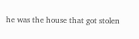he was the house that got stolen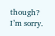though? I’m sorry.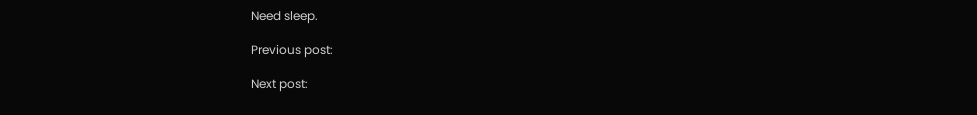Need sleep.

Previous post:

Next post: